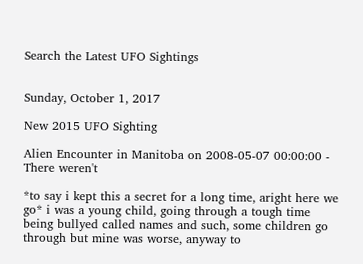Search the Latest UFO Sightings


Sunday, October 1, 2017

New 2015 UFO Sighting

Alien Encounter in Manitoba on 2008-05-07 00:00:00 - There weren't

*to say i kept this a secret for a long time, aright here we go* i was a young child, going through a tough time being bullyed called names and such, some children go through but mine was worse, anyway to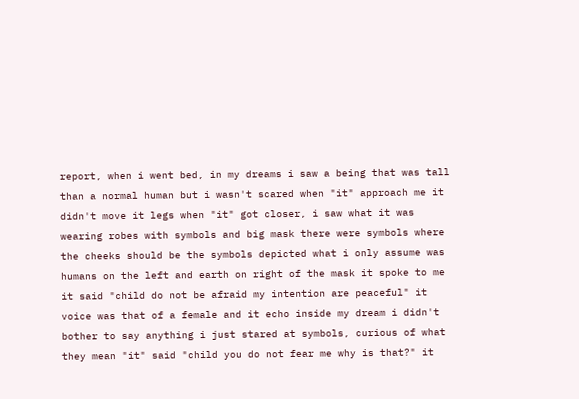report, when i went bed, in my dreams i saw a being that was tall than a normal human but i wasn't scared when "it" approach me it didn't move it legs when "it" got closer, i saw what it was wearing robes with symbols and big mask there were symbols where the cheeks should be the symbols depicted what i only assume was humans on the left and earth on right of the mask it spoke to me it said "child do not be afraid my intention are peaceful" it voice was that of a female and it echo inside my dream i didn't bother to say anything i just stared at symbols, curious of what they mean "it" said "child you do not fear me why is that?" it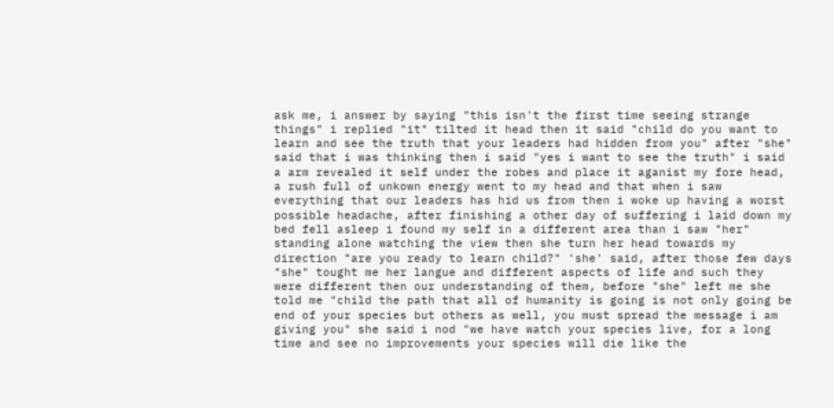ask me, i answer by saying "this isn't the first time seeing strange things" i replied "it" tilted it head then it said "child do you want to learn and see the truth that your leaders had hidden from you" after "she" said that i was thinking then i said "yes i want to see the truth" i said a arm revealed it self under the robes and place it aganist my fore head, a rush full of unkown energy went to my head and that when i saw everything that our leaders has hid us from then i woke up having a worst possible headache, after finishing a other day of suffering i laid down my bed fell asleep i found my self in a different area than i saw "her" standing alone watching the view then she turn her head towards my direction "are you ready to learn child?" 'she' said, after those few days "she" tought me her langue and different aspects of life and such they were different then our understanding of them, before "she" left me she told me "child the path that all of humanity is going is not only going be end of your species but others as well, you must spread the message i am giving you" she said i nod "we have watch your species live, for a long time and see no improvements your species will die like the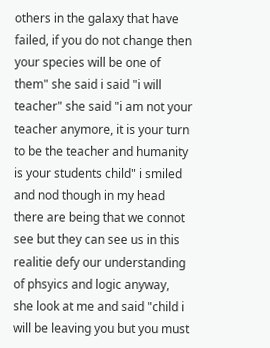others in the galaxy that have failed, if you do not change then your species will be one of them" she said i said "i will teacher" she said "i am not your teacher anymore, it is your turn to be the teacher and humanity is your students child" i smiled and nod though in my head there are being that we connot see but they can see us in this realitie defy our understanding of phsyics and logic anyway, she look at me and said "child i will be leaving you but you must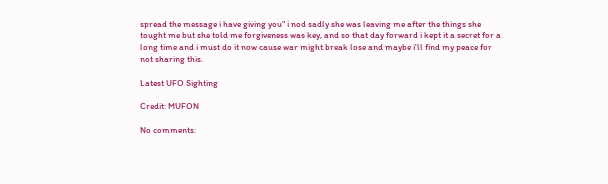spread the message i have giving you" i nod sadly she was leaving me after the things she tought me but she told me forgiveness was key, and so that day forward i kept it a secret for a long time and i must do it now cause war might break lose and maybe i'll find my peace for not sharing this.

Latest UFO Sighting

Credit: MUFON

No comments: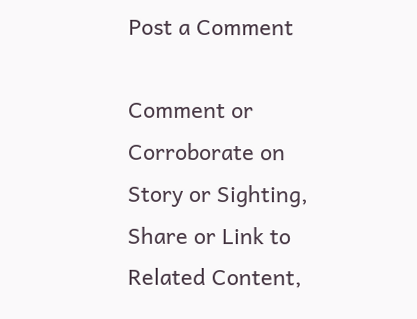Post a Comment

Comment or Corroborate on Story or Sighting, Share or Link to Related Content,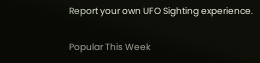Report your own UFO Sighting experience.

Popular This Week